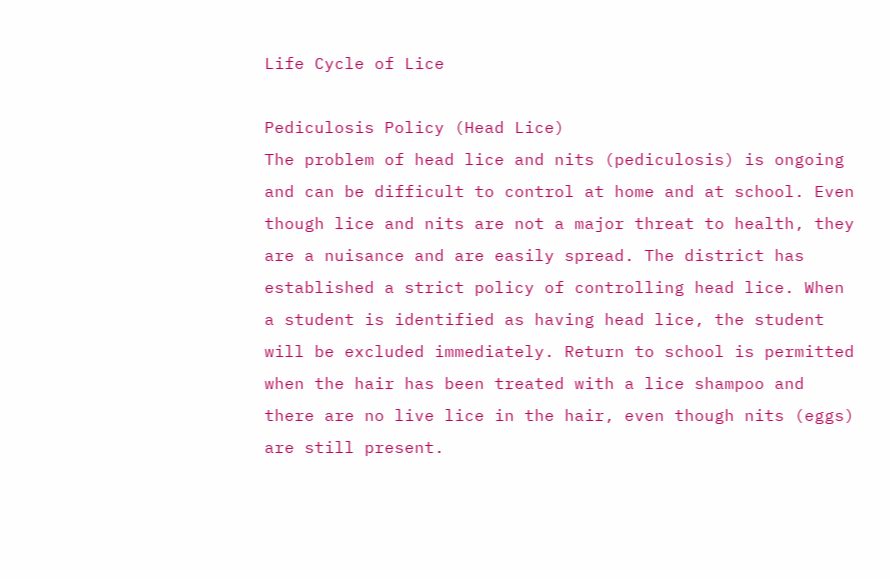Life Cycle of Lice

Pediculosis Policy (Head Lice)
The problem of head lice and nits (pediculosis) is ongoing and can be difficult to control at home and at school. Even though lice and nits are not a major threat to health, they are a nuisance and are easily spread. The district has established a strict policy of controlling head lice. When a student is identified as having head lice, the student will be excluded immediately. Return to school is permitted when the hair has been treated with a lice shampoo and there are no live lice in the hair, even though nits (eggs) are still present.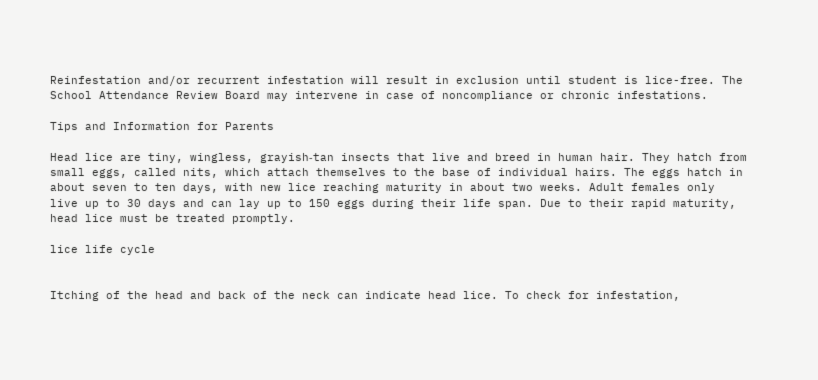Reinfestation and/or recurrent infestation will result in exclusion until student is lice-free. The School Attendance Review Board may intervene in case of noncompliance or chronic infestations.

Tips and Information for Parents

Head lice are tiny, wingless, grayish‑tan insects that live and breed in human hair. They hatch from small eggs, called nits, which attach themselves to the base of individual hairs. The eggs hatch in about seven to ten days, with new lice reaching maturity in about two weeks. Adult females only live up to 30 days and can lay up to 150 eggs during their life span. Due to their rapid maturity, head lice must be treated promptly.

lice life cycle


Itching of the head and back of the neck can indicate head lice. To check for infestation,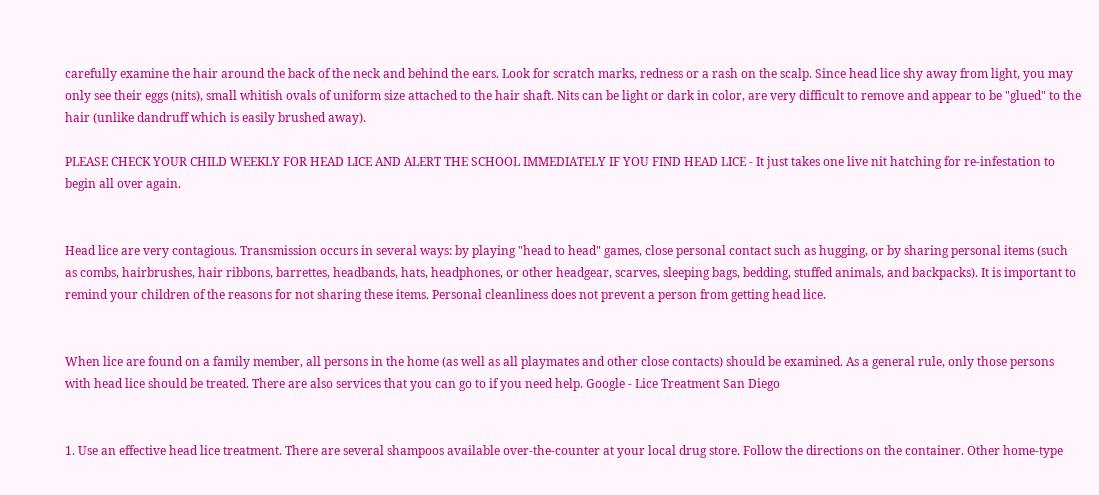carefully examine the hair around the back of the neck and behind the ears. Look for scratch marks, redness or a rash on the scalp. Since head lice shy away from light, you may only see their eggs (nits), small whitish ovals of uniform size attached to the hair shaft. Nits can be light or dark in color, are very difficult to remove and appear to be "glued" to the hair (unlike dandruff which is easily brushed away).

PLEASE CHECK YOUR CHILD WEEKLY FOR HEAD LICE AND ALERT THE SCHOOL IMMEDIATELY IF YOU FIND HEAD LICE - It just takes one live nit hatching for re-infestation to begin all over again.


Head lice are very contagious. Transmission occurs in several ways: by playing "head to head" games, close personal contact such as hugging, or by sharing personal items (such as combs, hairbrushes, hair ribbons, barrettes, headbands, hats, headphones, or other headgear, scarves, sleeping bags, bedding, stuffed animals, and backpacks). It is important to remind your children of the reasons for not sharing these items. Personal cleanliness does not prevent a person from getting head lice.


When lice are found on a family member, all persons in the home (as well as all playmates and other close contacts) should be examined. As a general rule, only those persons with head lice should be treated. There are also services that you can go to if you need help. Google - Lice Treatment San Diego


1. Use an effective head lice treatment. There are several shampoos available over-the-counter at your local drug store. Follow the directions on the container. Other home‑type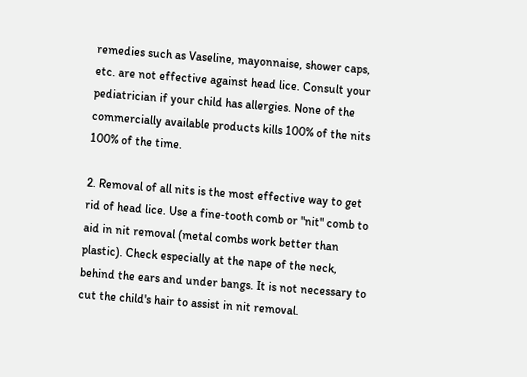remedies such as Vaseline, mayonnaise, shower caps, etc. are not effective against head lice. Consult your pediatrician if your child has allergies. None of the commercially available products kills 100% of the nits 100% of the time.

2. Removal of all nits is the most effective way to get rid of head lice. Use a fine‑tooth comb or "nit" comb to aid in nit removal (metal combs work better than plastic). Check especially at the nape of the neck, behind the ears and under bangs. It is not necessary to cut the child's hair to assist in nit removal.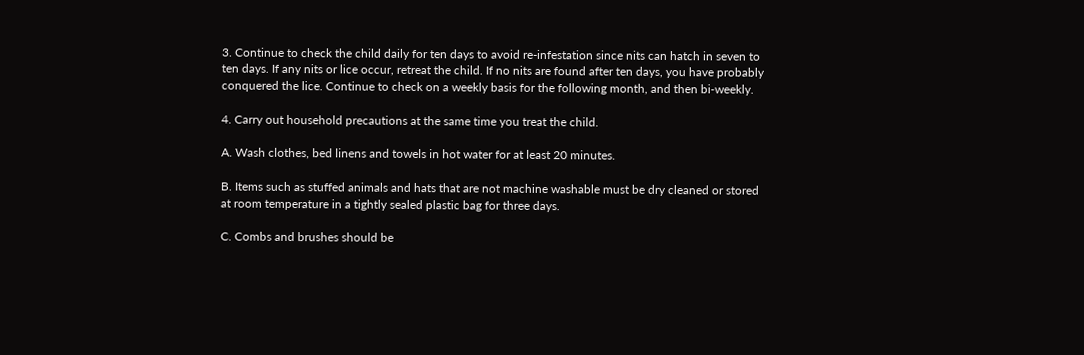3. Continue to check the child daily for ten days to avoid re-infestation since nits can hatch in seven to ten days. If any nits or lice occur, retreat the child. If no nits are found after ten days, you have probably conquered the lice. Continue to check on a weekly basis for the following month, and then bi‑weekly.

4. Carry out household precautions at the same time you treat the child.

A. Wash clothes, bed linens and towels in hot water for at least 20 minutes.

B. Items such as stuffed animals and hats that are not machine washable must be dry cleaned or stored at room temperature in a tightly sealed plastic bag for three days.

C. Combs and brushes should be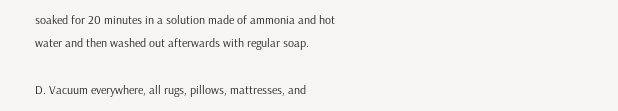soaked for 20 minutes in a solution made of ammonia and hot water and then washed out afterwards with regular soap.

D. Vacuum everywhere, all rugs, pillows, mattresses, and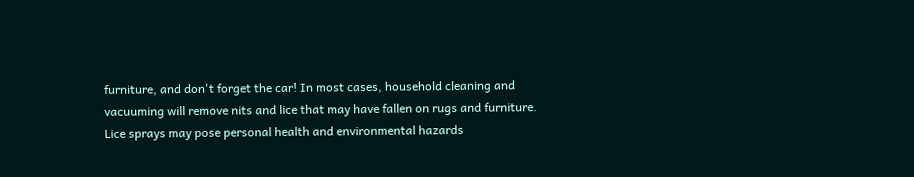furniture, and don't forget the car! In most cases, household cleaning and vacuuming will remove nits and lice that may have fallen on rugs and furniture. Lice sprays may pose personal health and environmental hazards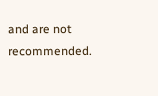and are not recommended.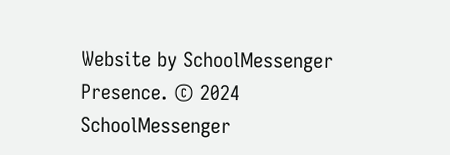Website by SchoolMessenger Presence. © 2024 SchoolMessenger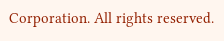Corporation. All rights reserved.